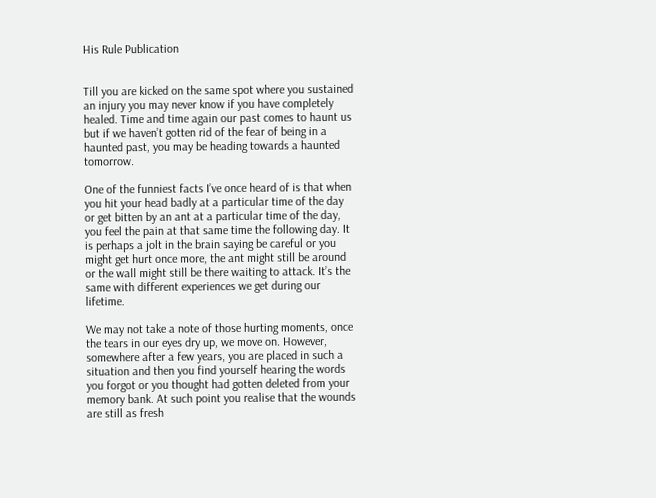His Rule Publication


Till you are kicked on the same spot where you sustained an injury you may never know if you have completely healed. Time and time again our past comes to haunt us but if we haven’t gotten rid of the fear of being in a haunted past, you may be heading towards a haunted tomorrow.

One of the funniest facts I’ve once heard of is that when you hit your head badly at a particular time of the day or get bitten by an ant at a particular time of the day, you feel the pain at that same time the following day. It is perhaps a jolt in the brain saying be careful or you might get hurt once more, the ant might still be around or the wall might still be there waiting to attack. It’s the same with different experiences we get during our lifetime.

We may not take a note of those hurting moments, once the tears in our eyes dry up, we move on. However, somewhere after a few years, you are placed in such a situation and then you find yourself hearing the words you forgot or you thought had gotten deleted from your memory bank. At such point you realise that the wounds are still as fresh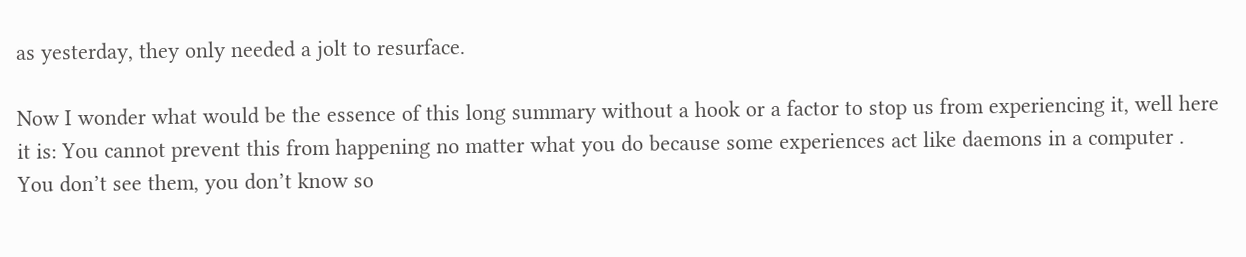as yesterday, they only needed a jolt to resurface.

Now I wonder what would be the essence of this long summary without a hook or a factor to stop us from experiencing it, well here it is: You cannot prevent this from happening no matter what you do because some experiences act like daemons in a computer . You don’t see them, you don’t know so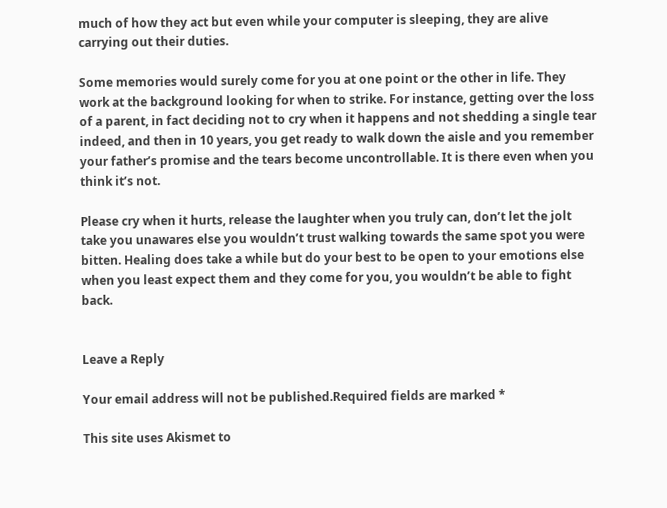much of how they act but even while your computer is sleeping, they are alive carrying out their duties.

Some memories would surely come for you at one point or the other in life. They work at the background looking for when to strike. For instance, getting over the loss of a parent, in fact deciding not to cry when it happens and not shedding a single tear indeed, and then in 10 years, you get ready to walk down the aisle and you remember your father’s promise and the tears become uncontrollable. It is there even when you think it’s not.

Please cry when it hurts, release the laughter when you truly can, don’t let the jolt take you unawares else you wouldn’t trust walking towards the same spot you were bitten. Healing does take a while but do your best to be open to your emotions else when you least expect them and they come for you, you wouldn’t be able to fight back.


Leave a Reply

Your email address will not be published.Required fields are marked *

This site uses Akismet to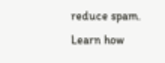reduce spam. Learn how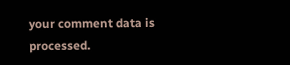your comment data is processed.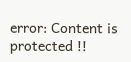error: Content is protected !!